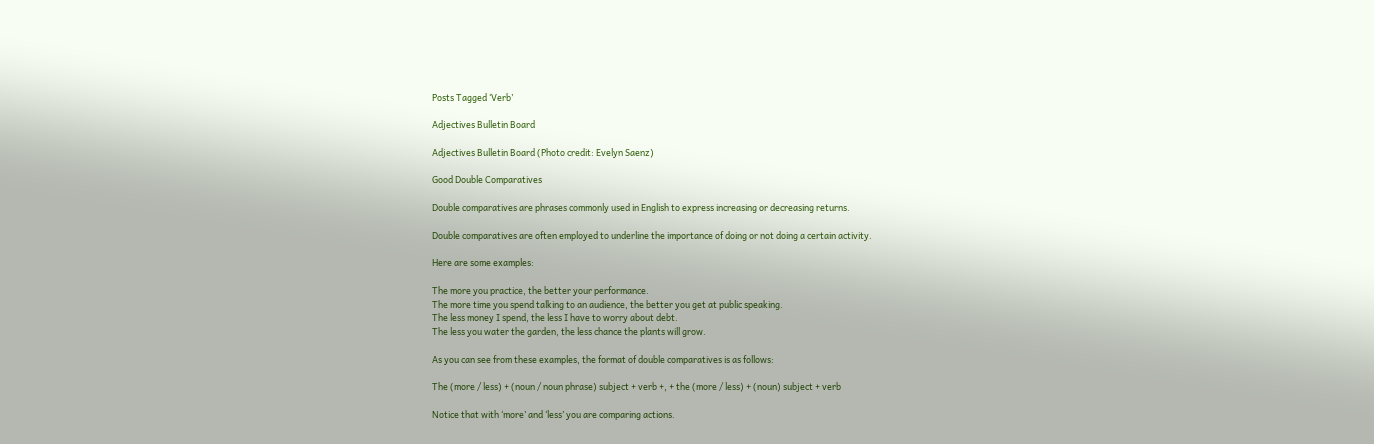Posts Tagged ‘Verb’

Adjectives Bulletin Board

Adjectives Bulletin Board (Photo credit: Evelyn Saenz)

Good Double Comparatives

Double comparatives are phrases commonly used in English to express increasing or decreasing returns.

Double comparatives are often employed to underline the importance of doing or not doing a certain activity.

Here are some examples:

The more you practice, the better your performance.
The more time you spend talking to an audience, the better you get at public speaking.
The less money I spend, the less I have to worry about debt.
The less you water the garden, the less chance the plants will grow.

As you can see from these examples, the format of double comparatives is as follows:

The (more / less) + (noun / noun phrase) subject + verb +, + the (more / less) + (noun) subject + verb

Notice that with ‘more’ and ‘less’ you are comparing actions.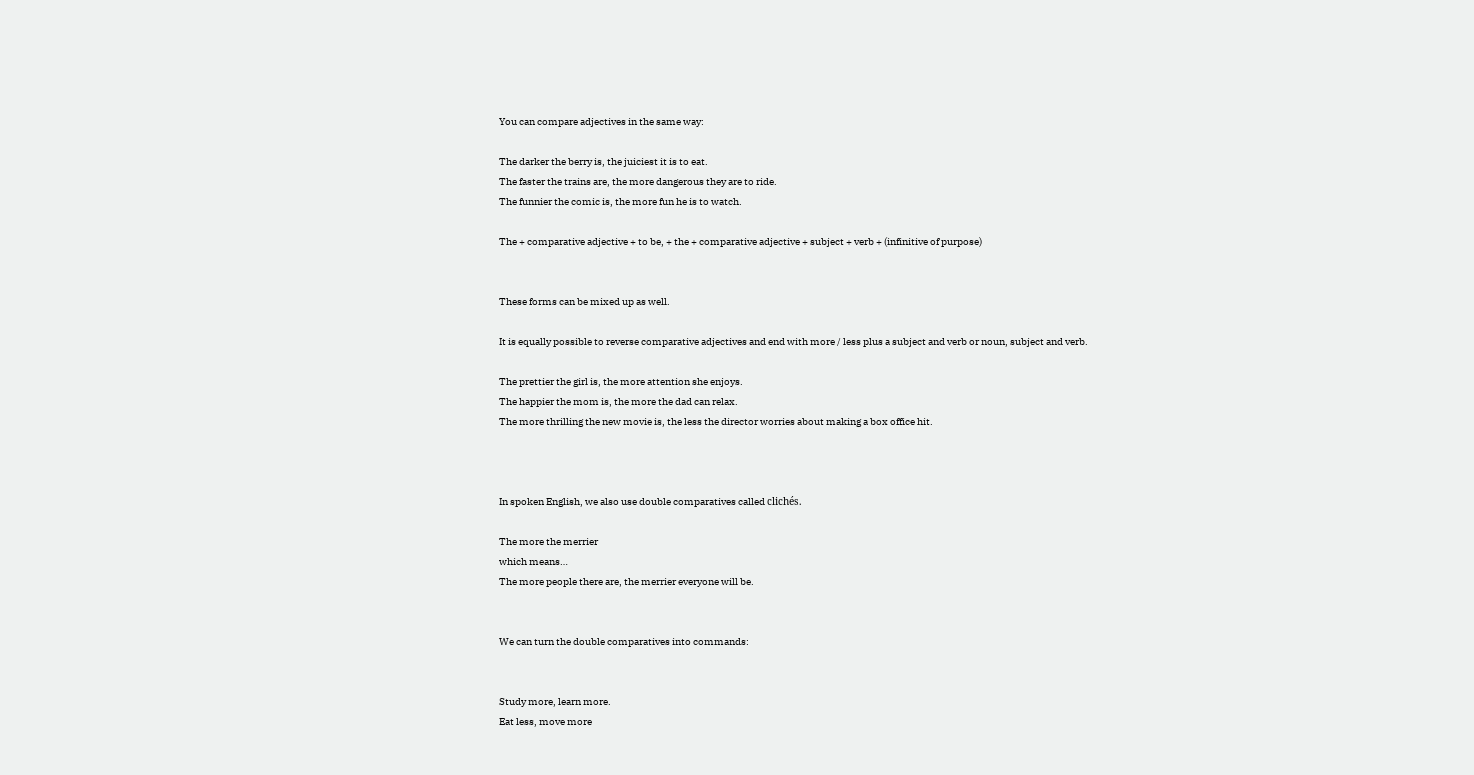You can compare adjectives in the same way:

The darker the berry is, the juiciest it is to eat.
The faster the trains are, the more dangerous they are to ride.
The funnier the comic is, the more fun he is to watch.

The + comparative adjective + to be, + the + comparative adjective + subject + verb + (infinitive of purpose)


These forms can be mixed up as well.

It is equally possible to reverse comparative adjectives and end with more / less plus a subject and verb or noun, subject and verb.

The prettier the girl is, the more attention she enjoys.
The happier the mom is, the more the dad can relax.
The more thrilling the new movie is, the less the director worries about making a box office hit.



In spoken English, we also use double comparatives called clichés.

The more the merrier
which means…
The more people there are, the merrier everyone will be.


We can turn the double comparatives into commands:


Study more, learn more.
Eat less, move more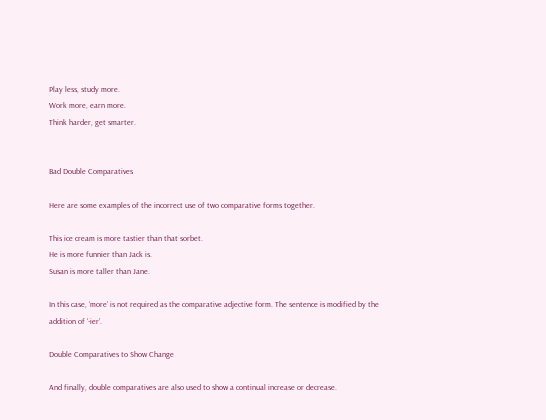Play less, study more.
Work more, earn more.
Think harder, get smarter.


Bad Double Comparatives

Here are some examples of the incorrect use of two comparative forms together.

This ice cream is more tastier than that sorbet.
He is more funnier than Jack is.
Susan is more taller than Jane.

In this case, ‘more’ is not required as the comparative adjective form. The sentence is modified by the addition of ‘-ier’.

Double Comparatives to Show Change

And finally, double comparatives are also used to show a continual increase or decrease.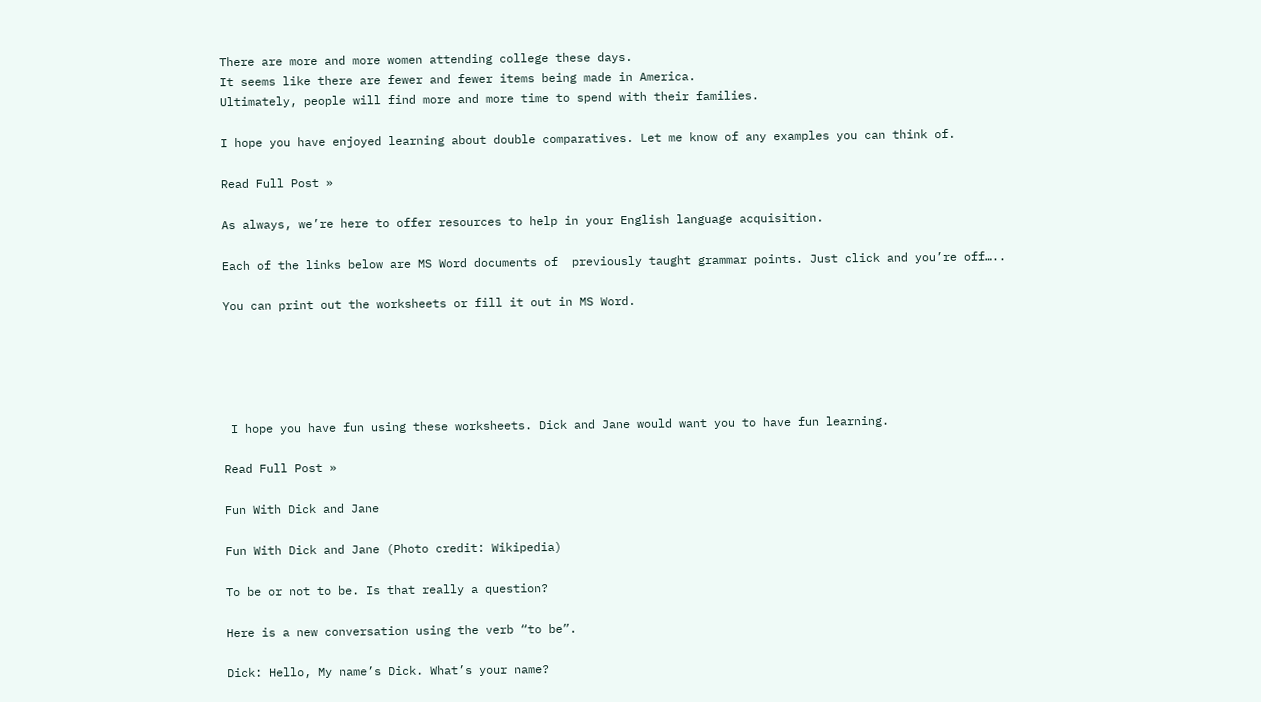There are more and more women attending college these days.
It seems like there are fewer and fewer items being made in America.
Ultimately, people will find more and more time to spend with their families.

I hope you have enjoyed learning about double comparatives. Let me know of any examples you can think of.

Read Full Post »

As always, we’re here to offer resources to help in your English language acquisition.

Each of the links below are MS Word documents of  previously taught grammar points. Just click and you’re off…..

You can print out the worksheets or fill it out in MS Word.





 I hope you have fun using these worksheets. Dick and Jane would want you to have fun learning.

Read Full Post »

Fun With Dick and Jane

Fun With Dick and Jane (Photo credit: Wikipedia)

To be or not to be. Is that really a question?

Here is a new conversation using the verb “to be”.

Dick: Hello, My name’s Dick. What’s your name?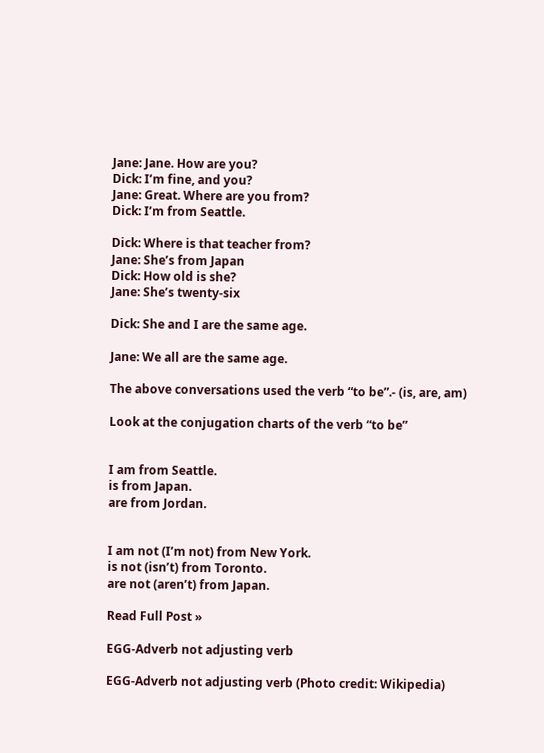Jane: Jane. How are you?
Dick: I’m fine, and you?
Jane: Great. Where are you from?
Dick: I’m from Seattle.

Dick: Where is that teacher from?
Jane: She’s from Japan
Dick: How old is she?
Jane: She’s twenty-six

Dick: She and I are the same age.

Jane: We all are the same age.

The above conversations used the verb “to be”.- (is, are, am)

Look at the conjugation charts of the verb “to be”


I am from Seattle.
is from Japan.
are from Jordan.


I am not (I’m not) from New York.
is not (isn’t) from Toronto.
are not (aren’t) from Japan.

Read Full Post »

EGG-Adverb not adjusting verb

EGG-Adverb not adjusting verb (Photo credit: Wikipedia)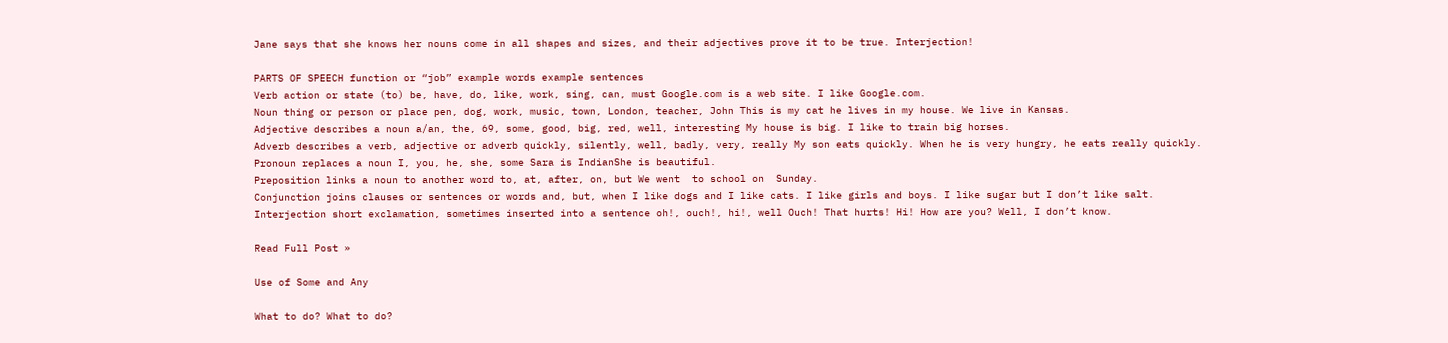Jane says that she knows her nouns come in all shapes and sizes, and their adjectives prove it to be true. Interjection!

PARTS OF SPEECH function or “job” example words example sentences
Verb action or state (to) be, have, do, like, work, sing, can, must Google.com is a web site. I like Google.com.
Noun thing or person or place pen, dog, work, music, town, London, teacher, John This is my cat he lives in my house. We live in Kansas.
Adjective describes a noun a/an, the, 69, some, good, big, red, well, interesting My house is big. I like to train big horses.
Adverb describes a verb, adjective or adverb quickly, silently, well, badly, very, really My son eats quickly. When he is very hungry, he eats really quickly.
Pronoun replaces a noun I, you, he, she, some Sara is IndianShe is beautiful.
Preposition links a noun to another word to, at, after, on, but We went  to school on  Sunday.
Conjunction joins clauses or sentences or words and, but, when I like dogs and I like cats. I like girls and boys. I like sugar but I don’t like salt.
Interjection short exclamation, sometimes inserted into a sentence oh!, ouch!, hi!, well Ouch! That hurts! Hi! How are you? Well, I don’t know.

Read Full Post »

Use of Some and Any

What to do? What to do?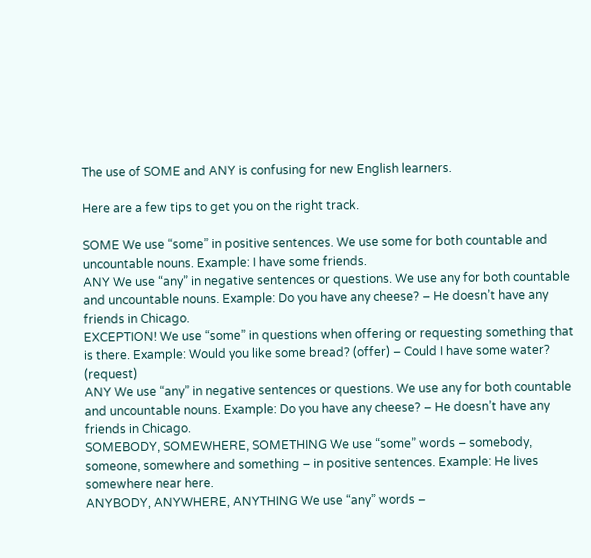The use of SOME and ANY is confusing for new English learners.

Here are a few tips to get you on the right track.

SOME We use “some” in positive sentences. We use some for both countable and uncountable nouns. Example: I have some friends.
ANY We use “any” in negative sentences or questions. We use any for both countable and uncountable nouns. Example: Do you have any cheese? – He doesn’t have any friends in Chicago.
EXCEPTION! We use “some” in questions when offering or requesting something that is there. Example: Would you like some bread? (offer) – Could I have some water? (request)
ANY We use “any” in negative sentences or questions. We use any for both countable and uncountable nouns. Example: Do you have any cheese? – He doesn’t have any friends in Chicago.
SOMEBODY, SOMEWHERE, SOMETHING We use “some” words – somebody, someone, somewhere and something – in positive sentences. Example: He lives somewhere near here.
ANYBODY, ANYWHERE, ANYTHING We use “any” words –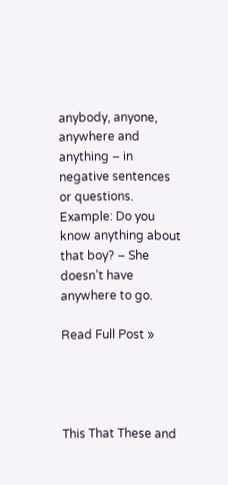anybody, anyone, anywhere and anything – in negative sentences or questions. Example: Do you know anything about that boy? – She doesn’t have anywhere to go.

Read Full Post »




This That These and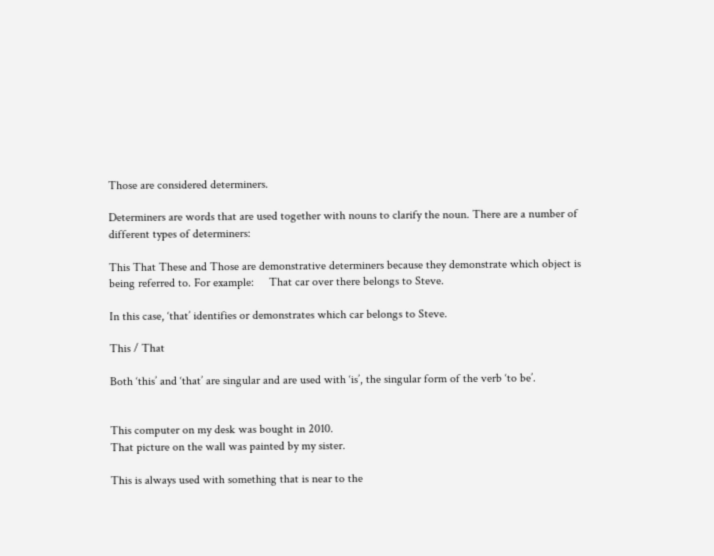Those are considered determiners.

Determiners are words that are used together with nouns to clarify the noun. There are a number of different types of determiners:

This That These and Those are demonstrative determiners because they demonstrate which object is being referred to. For example:     That car over there belongs to Steve.

In this case, ‘that’ identifies or demonstrates which car belongs to Steve.

This / That

Both ‘this’ and ‘that’ are singular and are used with ‘is’, the singular form of the verb ‘to be’.


This computer on my desk was bought in 2010.
That picture on the wall was painted by my sister.

This is always used with something that is near to the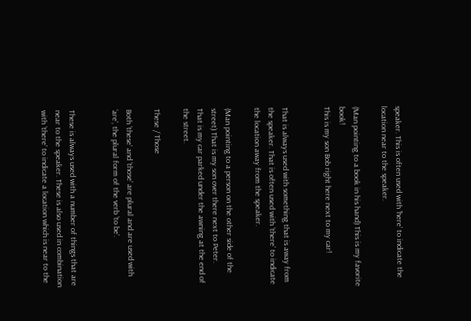speaker. This is often used with ‘here’ to indicate the location near to the speaker.

(Man pointing to a book in his hand) This is my favorite book!
This is my son Bob right here next to my car!


That is always used with something that is away from the speaker. That is often used with ‘there’ to indicate the location away from the speaker.

(Man pointing to a person on the other side of the street) That is my son over there next to Peter.
That is my car parked under the awning at the end of the street.

These / Those

Both ‘these’ and ‘those’ are plural and are used with ‘are’, the plural form of the verb ‘to be’.


These is always used with a number of things that are near to the speaker. These is also used in combination with ‘there’ to indicate a location which is near to the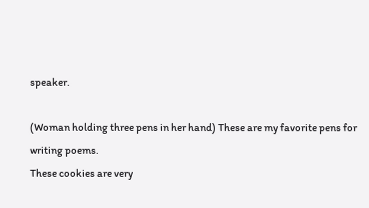speaker.

(Woman holding three pens in her hand) These are my favorite pens for writing poems.
These cookies are very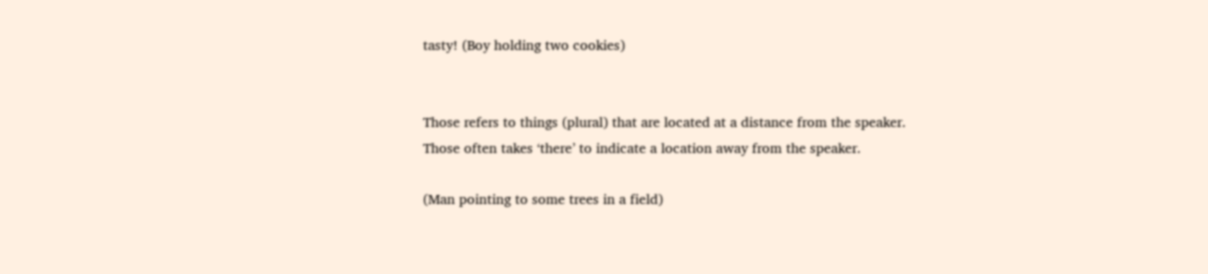tasty! (Boy holding two cookies)


Those refers to things (plural) that are located at a distance from the speaker. Those often takes ‘there’ to indicate a location away from the speaker.

(Man pointing to some trees in a field)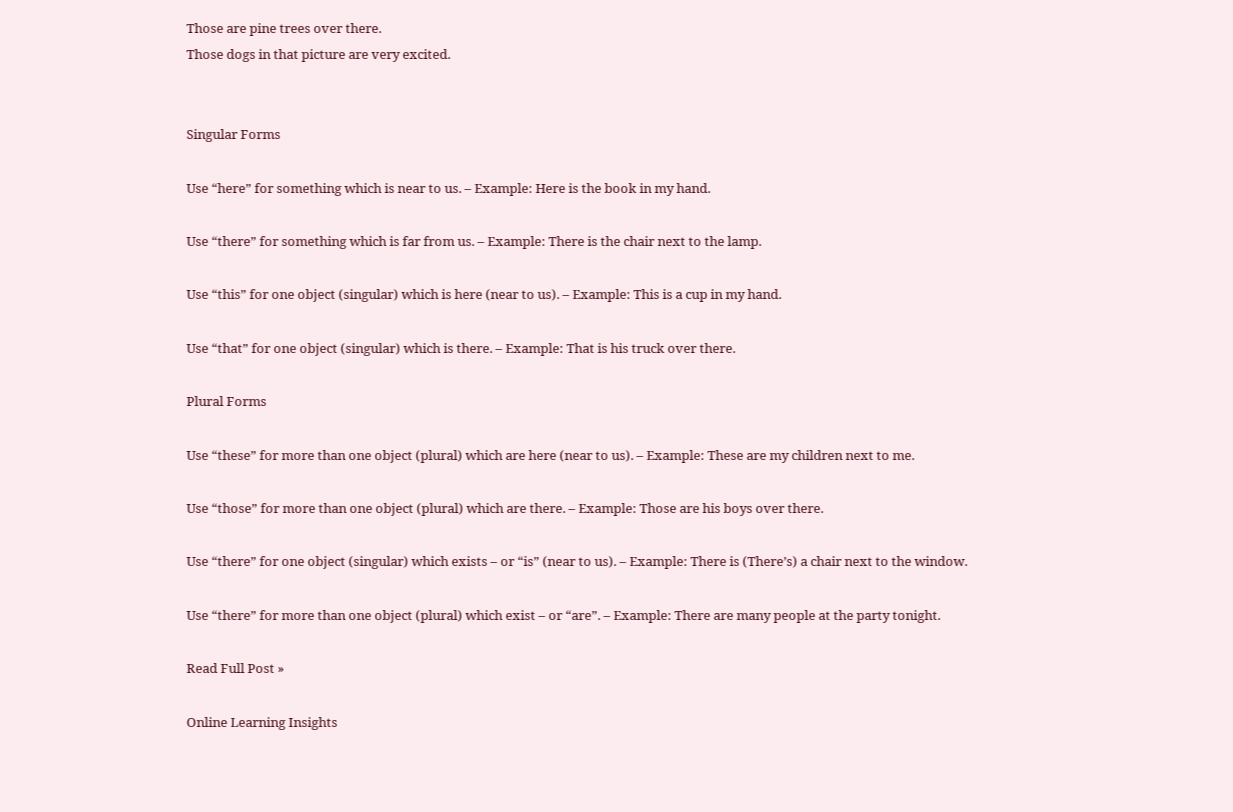Those are pine trees over there.
Those dogs in that picture are very excited.


Singular Forms

Use “here” for something which is near to us. – Example: Here is the book in my hand.

Use “there” for something which is far from us. – Example: There is the chair next to the lamp.

Use “this” for one object (singular) which is here (near to us). – Example: This is a cup in my hand.

Use “that” for one object (singular) which is there. – Example: That is his truck over there.

Plural Forms

Use “these” for more than one object (plural) which are here (near to us). – Example: These are my children next to me.

Use “those” for more than one object (plural) which are there. – Example: Those are his boys over there.

Use “there” for one object (singular) which exists – or “is” (near to us). – Example: There is (There’s) a chair next to the window.

Use “there” for more than one object (plural) which exist – or “are”. – Example: There are many people at the party tonight.

Read Full Post »

Online Learning Insights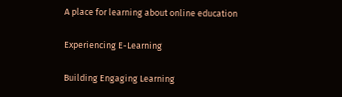A place for learning about online education

Experiencing E-Learning

Building Engaging Learning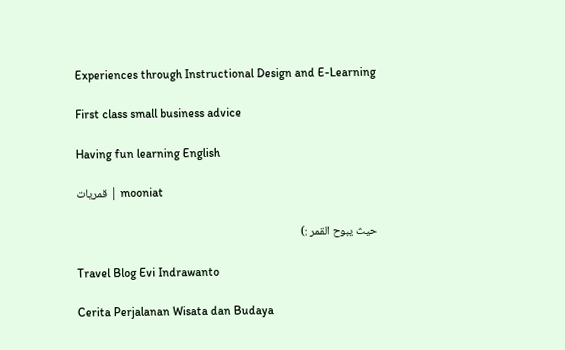Experiences through Instructional Design and E-Learning

First class small business advice

Having fun learning English

قمريات | mooniat

حيث يبوح القمر :)

Travel Blog Evi Indrawanto

Cerita Perjalanan Wisata dan Budaya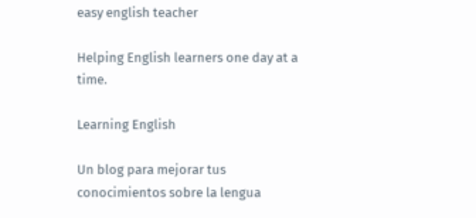easy english teacher

Helping English learners one day at a time.

Learning English

Un blog para mejorar tus conocimientos sobre la lengua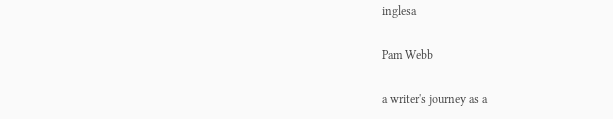inglesa

Pam Webb

a writer's journey as a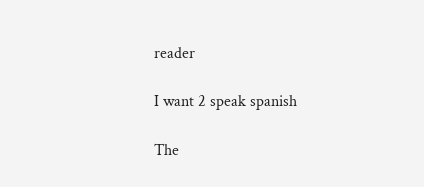reader

I want 2 speak spanish

The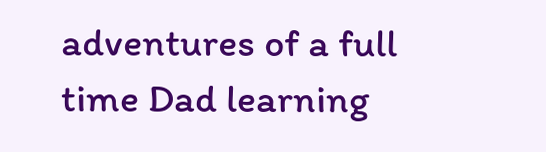adventures of a full time Dad learning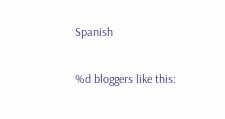Spanish

%d bloggers like this: